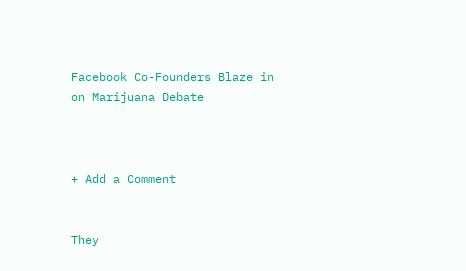Facebook Co-Founders Blaze in on Marijuana Debate



+ Add a Comment


They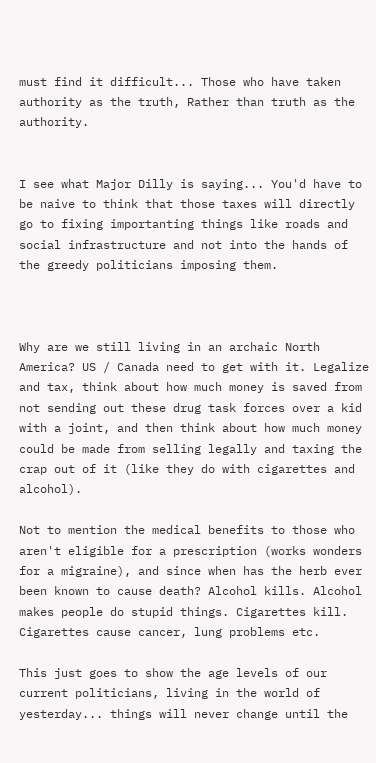must find it difficult... Those who have taken authority as the truth, Rather than truth as the authority.


I see what Major Dilly is saying... You'd have to be naive to think that those taxes will directly go to fixing importanting things like roads and social infrastructure and not into the hands of the greedy politicians imposing them.



Why are we still living in an archaic North America? US / Canada need to get with it. Legalize and tax, think about how much money is saved from not sending out these drug task forces over a kid with a joint, and then think about how much money could be made from selling legally and taxing the crap out of it (like they do with cigarettes and alcohol).

Not to mention the medical benefits to those who aren't eligible for a prescription (works wonders for a migraine), and since when has the herb ever been known to cause death? Alcohol kills. Alcohol makes people do stupid things. Cigarettes kill. Cigarettes cause cancer, lung problems etc.

This just goes to show the age levels of our current politicians, living in the world of yesterday... things will never change until the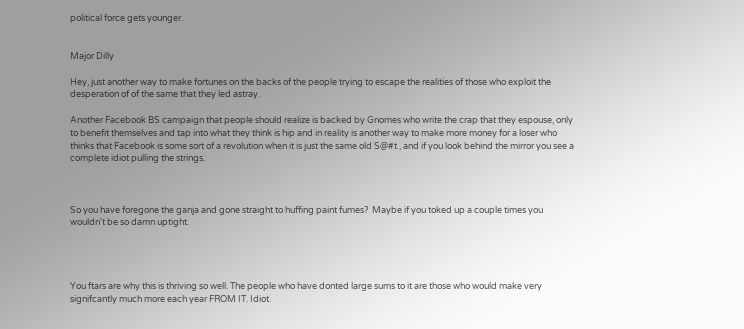political force gets younger.


Major Dilly

Hey, just another way to make fortunes on the backs of the people trying to escape the realities of those who exploit the desperation of of the same that they led astray.

Another Facebook BS campaign that people should realize is backed by Gnomes who write the crap that they espouse, only to benefit themselves and tap into what they think is hip and in reality is another way to make more money for a loser who thinks that Facebook is some sort of a revolution when it is just the same old S@#t , and if you look behind the mirror you see a complete idiot pulling the strings.



So you have foregone the ganja and gone straight to huffing paint fumes?  Maybe if you toked up a couple times you wouldn't be so damn uptight.




You ftars are why this is thriving so well. The people who have donted large sums to it are those who would make very signifcantly much more each year FROM IT. Idiot.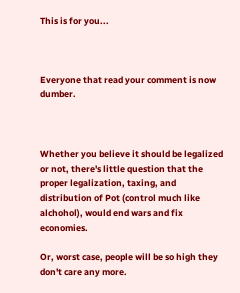This is for you...



Everyone that read your comment is now dumber.



Whether you believe it should be legalized or not, there's little question that the proper legalization, taxing, and distribution of Pot (control much like alchohol), would end wars and fix economies.

Or, worst case, people will be so high they don't care any more.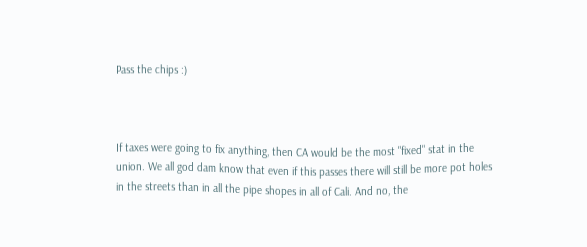Pass the chips :)



If taxes were going to fix anything, then CA would be the most "fixed" stat in the union. We all god dam know that even if this passes there will still be more pot holes in the streets than in all the pipe shopes in all of Cali. And no, the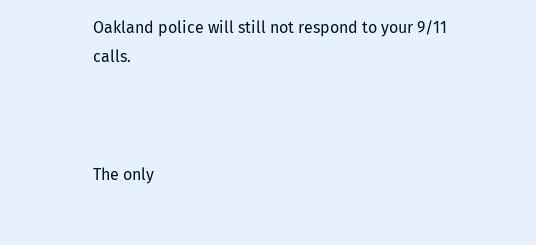Oakland police will still not respond to your 9/11 calls.



The only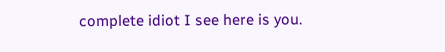complete idiot I see here is you.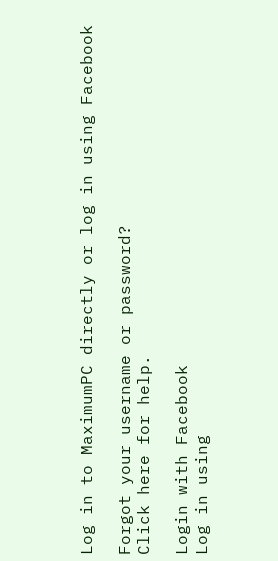Log in to MaximumPC directly or log in using Facebook

Forgot your username or password?
Click here for help.

Login with Facebook
Log in using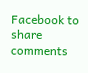Facebook to share comments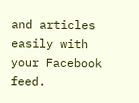and articles easily with your Facebook feed.